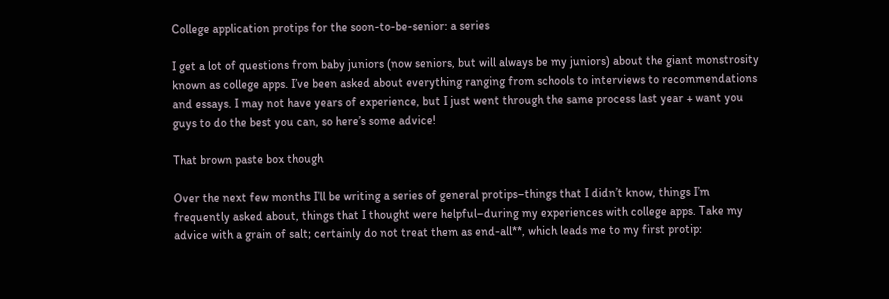College application protips for the soon-to-be-senior: a series

I get a lot of questions from baby juniors (now seniors, but will always be my juniors) about the giant monstrosity known as college apps. I’ve been asked about everything ranging from schools to interviews to recommendations and essays. I may not have years of experience, but I just went through the same process last year + want you guys to do the best you can, so here’s some advice!

That brown paste box though

Over the next few months I’ll be writing a series of general protips–things that I didn’t know, things I’m frequently asked about, things that I thought were helpful–during my experiences with college apps. Take my advice with a grain of salt; certainly do not treat them as end-all**, which leads me to my first protip: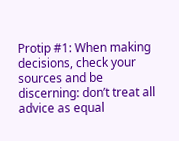Protip #1: When making decisions, check your sources and be discerning: don’t treat all advice as equal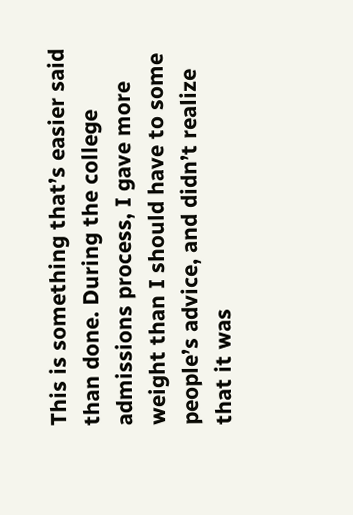This is something that’s easier said than done. During the college admissions process, I gave more weight than I should have to some people’s advice, and didn’t realize that it was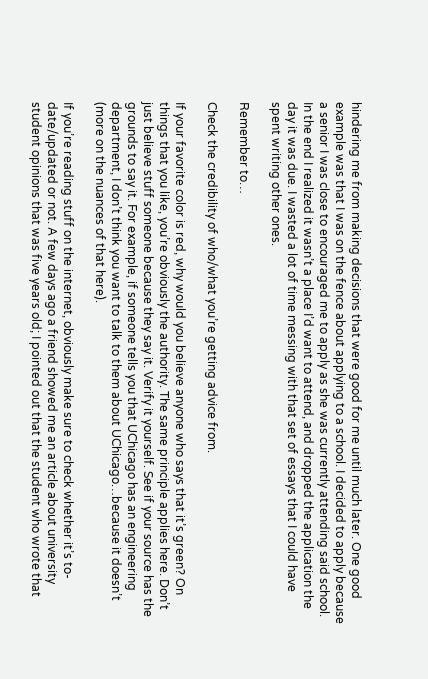hindering me from making decisions that were good for me until much later. One good example was that I was on the fence about applying to a school. I decided to apply because a senior I was close to encouraged me to apply as she was currently attending said school. In the end I realized it wasn’t a place I’d want to attend, and dropped the application the day it was due. I wasted a lot of time messing with that set of essays that I could have spent writing other ones.

Remember to…

Check the credibility of who/what you’re getting advice from.

If your favorite color is red, why would you believe anyone who says that it’s green? On things that you like, you’re obviously the authority. The same principle applies here. Don’t just believe stuff someone because they say it. Verify it yourself. See if your source has the grounds to say it. For example, if someone tells you that UChicago has an engineering department, I don’t think you want to talk to them about UChicago…because it doesn’t (more on the nuances of that here).

If you’re reading stuff on the internet, obviously make sure to check whether it’s to-date/updated or not. A few days ago a friend showed me an article about university student opinions that was five years old; I pointed out that the student who wrote that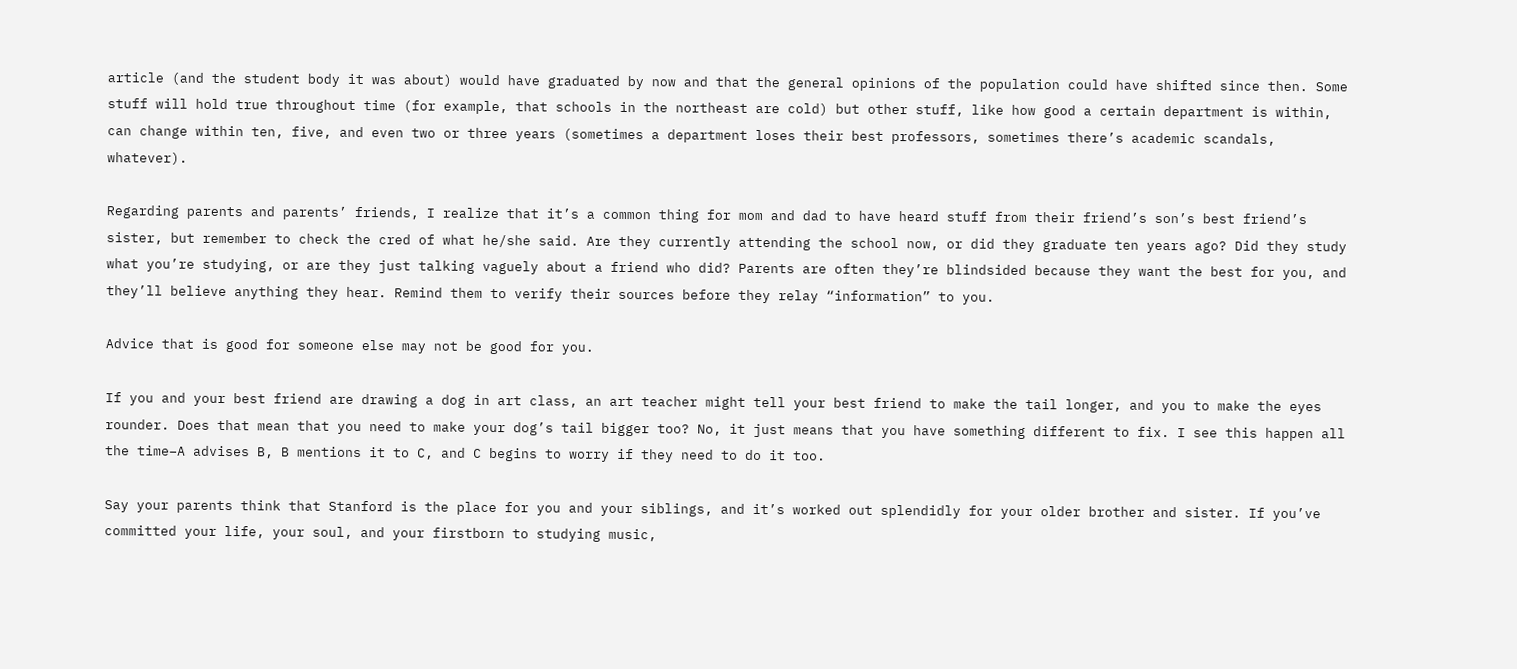article (and the student body it was about) would have graduated by now and that the general opinions of the population could have shifted since then. Some stuff will hold true throughout time (for example, that schools in the northeast are cold) but other stuff, like how good a certain department is within, can change within ten, five, and even two or three years (sometimes a department loses their best professors, sometimes there’s academic scandals, whatever).

Regarding parents and parents’ friends, I realize that it’s a common thing for mom and dad to have heard stuff from their friend’s son’s best friend’s sister, but remember to check the cred of what he/she said. Are they currently attending the school now, or did they graduate ten years ago? Did they study what you’re studying, or are they just talking vaguely about a friend who did? Parents are often they’re blindsided because they want the best for you, and they’ll believe anything they hear. Remind them to verify their sources before they relay “information” to you.

Advice that is good for someone else may not be good for you.

If you and your best friend are drawing a dog in art class, an art teacher might tell your best friend to make the tail longer, and you to make the eyes rounder. Does that mean that you need to make your dog’s tail bigger too? No, it just means that you have something different to fix. I see this happen all the time–A advises B, B mentions it to C, and C begins to worry if they need to do it too.

Say your parents think that Stanford is the place for you and your siblings, and it’s worked out splendidly for your older brother and sister. If you’ve committed your life, your soul, and your firstborn to studying music,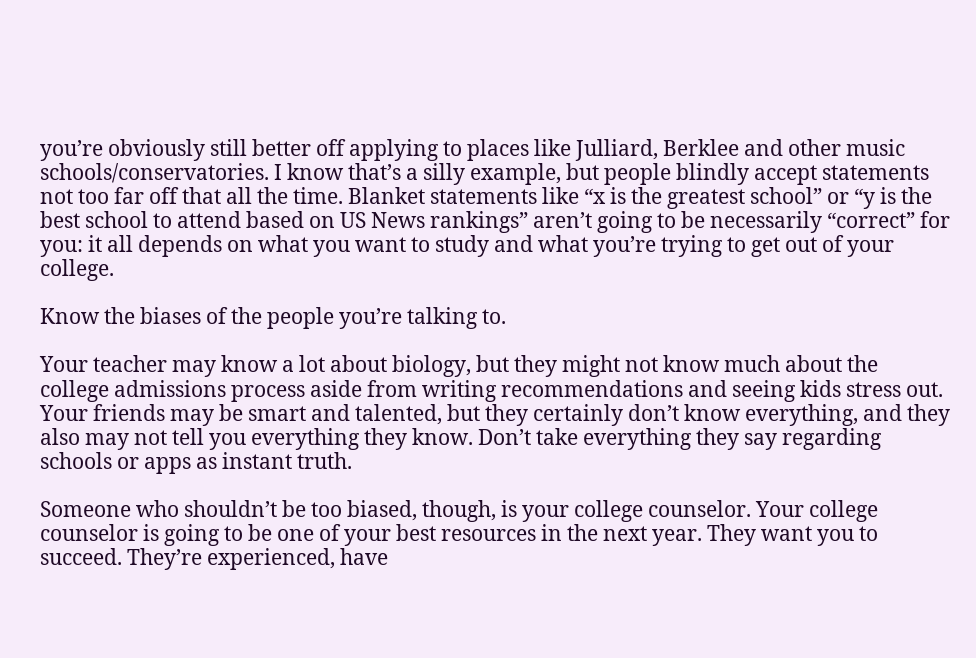you’re obviously still better off applying to places like Julliard, Berklee and other music schools/conservatories. I know that’s a silly example, but people blindly accept statements not too far off that all the time. Blanket statements like “x is the greatest school” or “y is the best school to attend based on US News rankings” aren’t going to be necessarily “correct” for you: it all depends on what you want to study and what you’re trying to get out of your college.

Know the biases of the people you’re talking to.

Your teacher may know a lot about biology, but they might not know much about the college admissions process aside from writing recommendations and seeing kids stress out. Your friends may be smart and talented, but they certainly don’t know everything, and they also may not tell you everything they know. Don’t take everything they say regarding schools or apps as instant truth.

Someone who shouldn’t be too biased, though, is your college counselor. Your college counselor is going to be one of your best resources in the next year. They want you to succeed. They’re experienced, have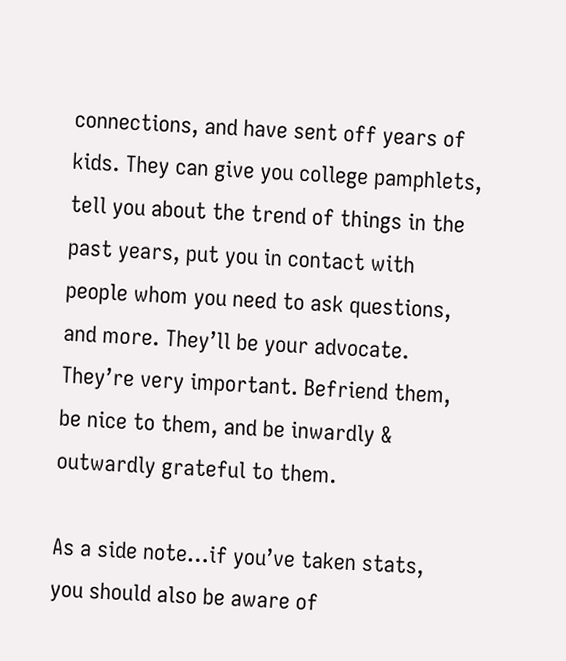connections, and have sent off years of kids. They can give you college pamphlets, tell you about the trend of things in the past years, put you in contact with people whom you need to ask questions, and more. They’ll be your advocate. They’re very important. Befriend them, be nice to them, and be inwardly & outwardly grateful to them.

As a side note…if you’ve taken stats, you should also be aware of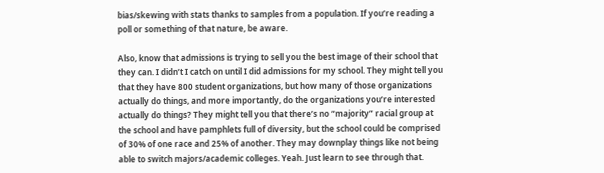bias/skewing with stats thanks to samples from a population. If you’re reading a poll or something of that nature, be aware.

Also, know that admissions is trying to sell you the best image of their school that they can. I didn’t I catch on until I did admissions for my school. They might tell you that they have 800 student organizations, but how many of those organizations actually do things, and more importantly, do the organizations you’re interested actually do things? They might tell you that there’s no “majority” racial group at the school and have pamphlets full of diversity, but the school could be comprised of 30% of one race and 25% of another. They may downplay things like not being able to switch majors/academic colleges. Yeah. Just learn to see through that.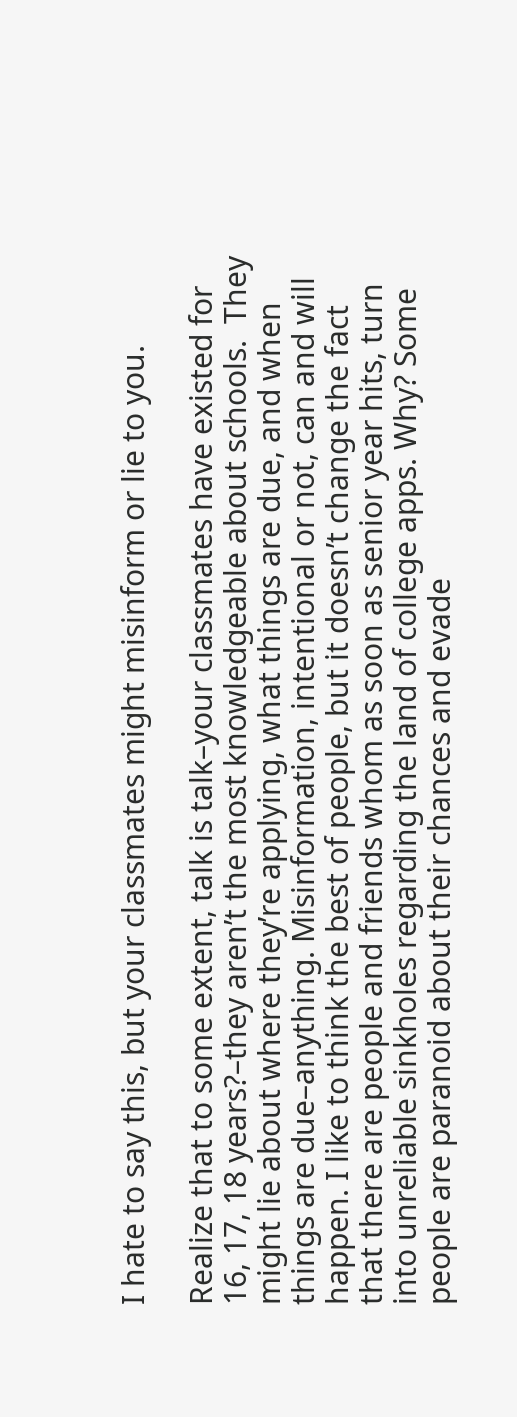I hate to say this, but your classmates might misinform or lie to you.

Realize that to some extent, talk is talk–your classmates have existed for 16, 17, 18 years?–they aren’t the most knowledgeable about schools.  They might lie about where they’re applying, what things are due, and when things are due–anything. Misinformation, intentional or not, can and will happen. I like to think the best of people, but it doesn’t change the fact that there are people and friends whom as soon as senior year hits, turn into unreliable sinkholes regarding the land of college apps. Why? Some people are paranoid about their chances and evade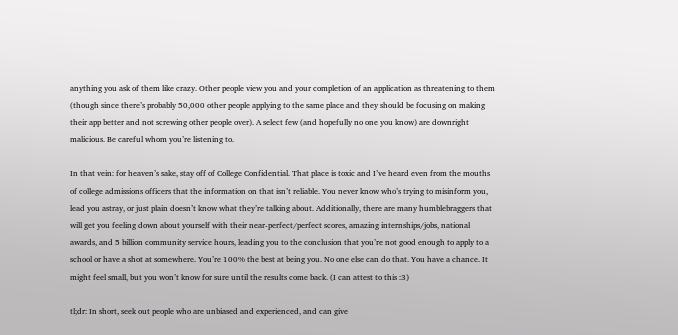anything you ask of them like crazy. Other people view you and your completion of an application as threatening to them (though since there’s probably 50,000 other people applying to the same place and they should be focusing on making their app better and not screwing other people over). A select few (and hopefully no one you know) are downright malicious. Be careful whom you’re listening to.

In that vein: for heaven’s sake, stay off of College Confidential. That place is toxic and I’ve heard even from the mouths of college admissions officers that the information on that isn’t reliable. You never know who’s trying to misinform you, lead you astray, or just plain doesn’t know what they’re talking about. Additionally, there are many humblebraggers that will get you feeling down about yourself with their near-perfect/perfect scores, amazing internships/jobs, national awards, and 5 billion community service hours, leading you to the conclusion that you’re not good enough to apply to a school or have a shot at somewhere. You’re 100% the best at being you. No one else can do that. You have a chance. It might feel small, but you won’t know for sure until the results come back. (I can attest to this :3)

tl;dr: In short, seek out people who are unbiased and experienced, and can give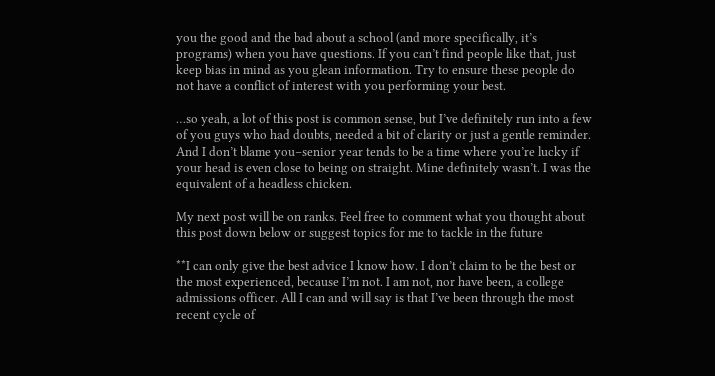you the good and the bad about a school (and more specifically, it’s programs) when you have questions. If you can’t find people like that, just keep bias in mind as you glean information. Try to ensure these people do not have a conflict of interest with you performing your best.

…so yeah, a lot of this post is common sense, but I’ve definitely run into a few of you guys who had doubts, needed a bit of clarity or just a gentle reminder. And I don’t blame you–senior year tends to be a time where you’re lucky if your head is even close to being on straight. Mine definitely wasn’t. I was the equivalent of a headless chicken.

My next post will be on ranks. Feel free to comment what you thought about this post down below or suggest topics for me to tackle in the future

**I can only give the best advice I know how. I don’t claim to be the best or the most experienced, because I’m not. I am not, nor have been, a college admissions officer. All I can and will say is that I’ve been through the most recent cycle of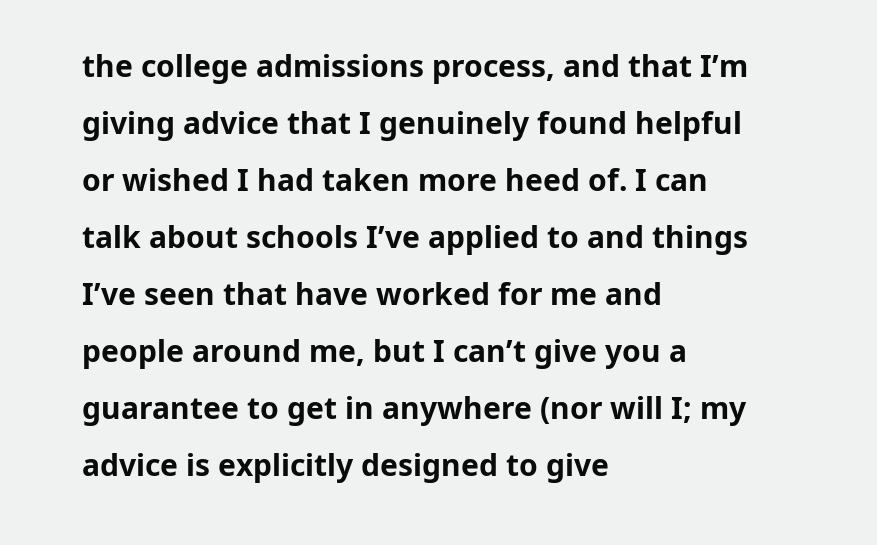the college admissions process, and that I’m giving advice that I genuinely found helpful or wished I had taken more heed of. I can talk about schools I’ve applied to and things I’ve seen that have worked for me and people around me, but I can’t give you a guarantee to get in anywhere (nor will I; my advice is explicitly designed to give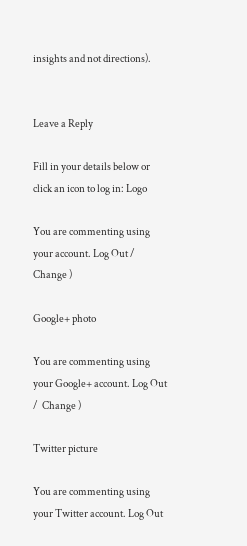insights and not directions).


Leave a Reply

Fill in your details below or click an icon to log in: Logo

You are commenting using your account. Log Out /  Change )

Google+ photo

You are commenting using your Google+ account. Log Out /  Change )

Twitter picture

You are commenting using your Twitter account. Log Out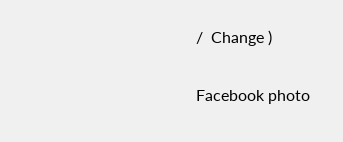/  Change )

Facebook photo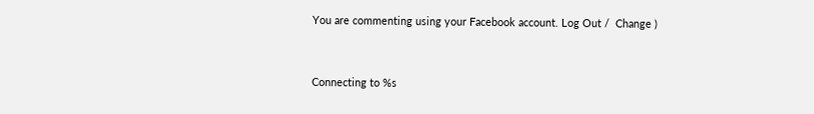You are commenting using your Facebook account. Log Out /  Change )


Connecting to %s